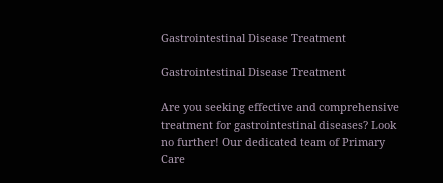Gastrointestinal Disease Treatment

Gastrointestinal Disease Treatment

Are you seeking effective and comprehensive treatment for gastrointestinal diseases? Look no further! Our dedicated team of Primary Care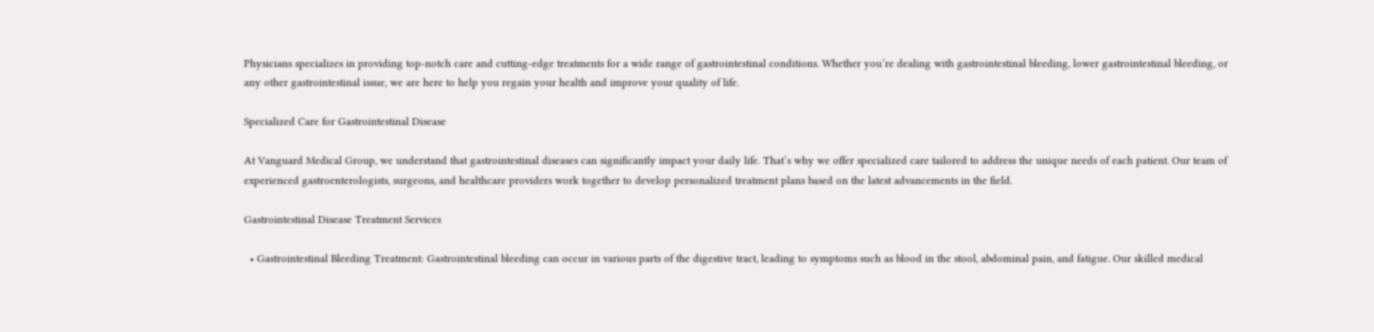Physicians specializes in providing top-notch care and cutting-edge treatments for a wide range of gastrointestinal conditions. Whether you’re dealing with gastrointestinal bleeding, lower gastrointestinal bleeding, or any other gastrointestinal issue, we are here to help you regain your health and improve your quality of life.

Specialized Care for Gastrointestinal Disease

At Vanguard Medical Group, we understand that gastrointestinal diseases can significantly impact your daily life. That’s why we offer specialized care tailored to address the unique needs of each patient. Our team of experienced gastroenterologists, surgeons, and healthcare providers work together to develop personalized treatment plans based on the latest advancements in the field.

Gastrointestinal Disease Treatment Services

  • Gastrointestinal Bleeding Treatment: Gastrointestinal bleeding can occur in various parts of the digestive tract, leading to symptoms such as blood in the stool, abdominal pain, and fatigue. Our skilled medical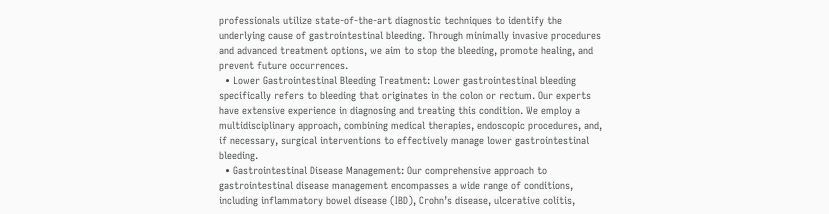professionals utilize state-of-the-art diagnostic techniques to identify the underlying cause of gastrointestinal bleeding. Through minimally invasive procedures and advanced treatment options, we aim to stop the bleeding, promote healing, and prevent future occurrences.
  • Lower Gastrointestinal Bleeding Treatment: Lower gastrointestinal bleeding specifically refers to bleeding that originates in the colon or rectum. Our experts have extensive experience in diagnosing and treating this condition. We employ a multidisciplinary approach, combining medical therapies, endoscopic procedures, and, if necessary, surgical interventions to effectively manage lower gastrointestinal bleeding.
  • Gastrointestinal Disease Management: Our comprehensive approach to gastrointestinal disease management encompasses a wide range of conditions, including inflammatory bowel disease (IBD), Crohn’s disease, ulcerative colitis,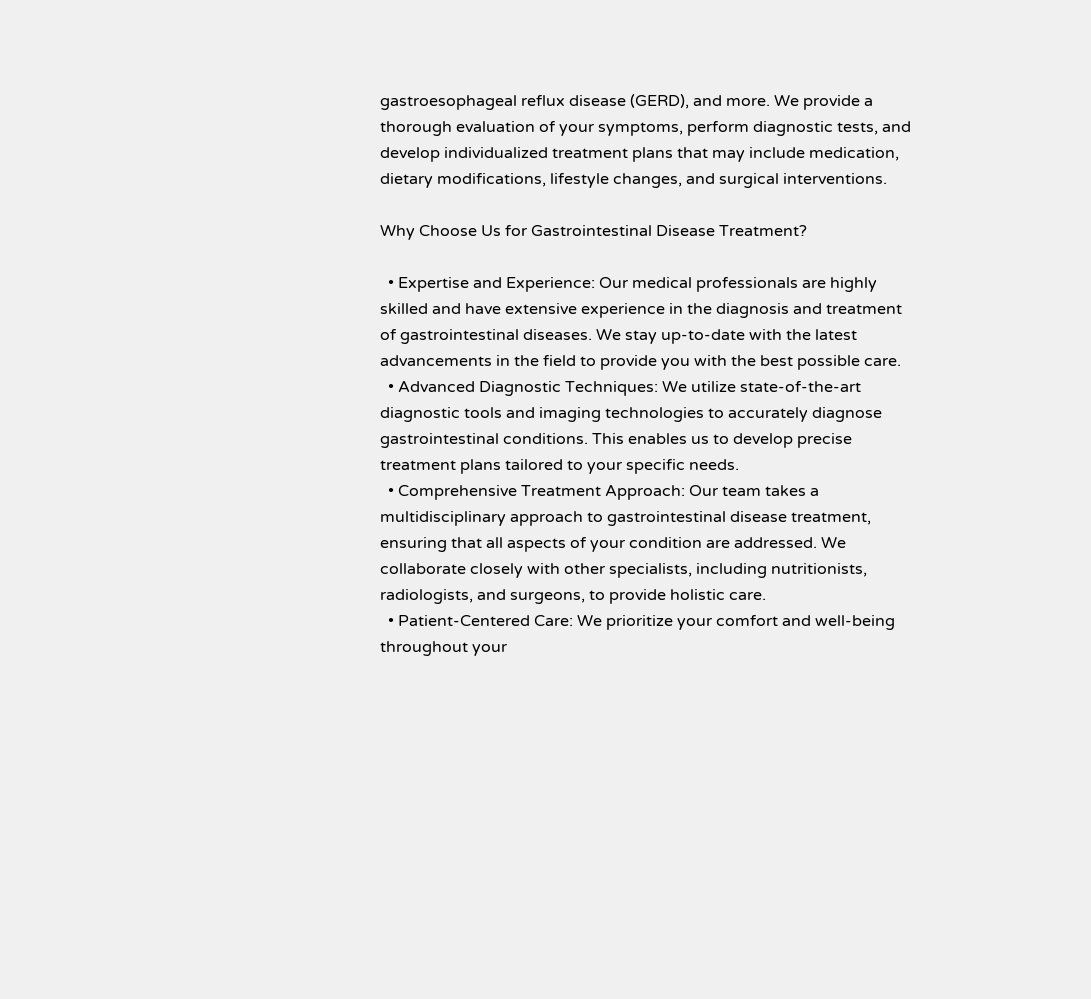gastroesophageal reflux disease (GERD), and more. We provide a thorough evaluation of your symptoms, perform diagnostic tests, and develop individualized treatment plans that may include medication, dietary modifications, lifestyle changes, and surgical interventions.

Why Choose Us for Gastrointestinal Disease Treatment?

  • Expertise and Experience: Our medical professionals are highly skilled and have extensive experience in the diagnosis and treatment of gastrointestinal diseases. We stay up-to-date with the latest advancements in the field to provide you with the best possible care.
  • Advanced Diagnostic Techniques: We utilize state-of-the-art diagnostic tools and imaging technologies to accurately diagnose gastrointestinal conditions. This enables us to develop precise treatment plans tailored to your specific needs.
  • Comprehensive Treatment Approach: Our team takes a multidisciplinary approach to gastrointestinal disease treatment, ensuring that all aspects of your condition are addressed. We collaborate closely with other specialists, including nutritionists, radiologists, and surgeons, to provide holistic care.
  • Patient-Centered Care: We prioritize your comfort and well-being throughout your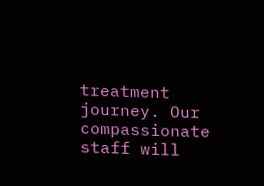treatment journey. Our compassionate staff will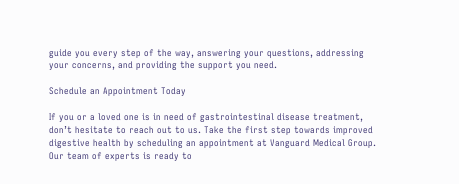guide you every step of the way, answering your questions, addressing your concerns, and providing the support you need.

Schedule an Appointment Today

If you or a loved one is in need of gastrointestinal disease treatment, don’t hesitate to reach out to us. Take the first step towards improved digestive health by scheduling an appointment at Vanguard Medical Group. Our team of experts is ready to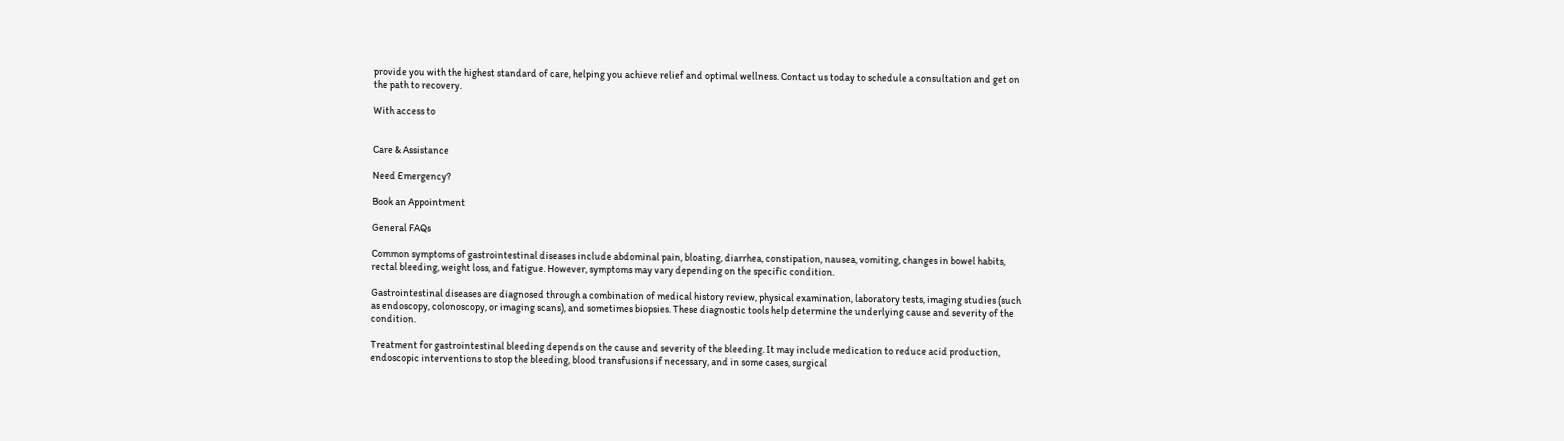provide you with the highest standard of care, helping you achieve relief and optimal wellness. Contact us today to schedule a consultation and get on the path to recovery.

With access to


Care & Assistance

Need Emergency?

Book an Appointment

General FAQs

Common symptoms of gastrointestinal diseases include abdominal pain, bloating, diarrhea, constipation, nausea, vomiting, changes in bowel habits, rectal bleeding, weight loss, and fatigue. However, symptoms may vary depending on the specific condition.

Gastrointestinal diseases are diagnosed through a combination of medical history review, physical examination, laboratory tests, imaging studies (such as endoscopy, colonoscopy, or imaging scans), and sometimes biopsies. These diagnostic tools help determine the underlying cause and severity of the condition.

Treatment for gastrointestinal bleeding depends on the cause and severity of the bleeding. It may include medication to reduce acid production, endoscopic interventions to stop the bleeding, blood transfusions if necessary, and in some cases, surgical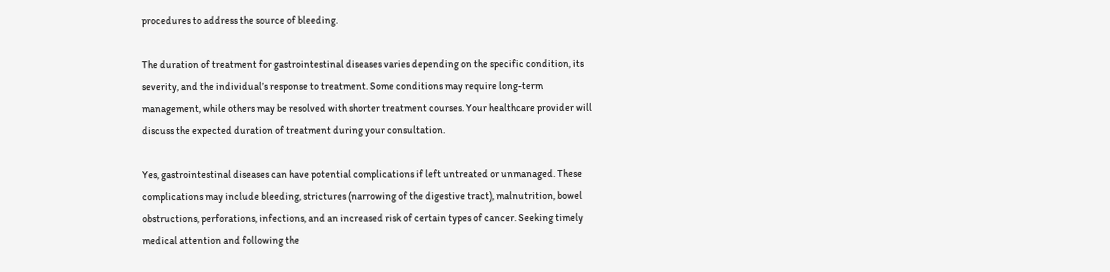procedures to address the source of bleeding.

The duration of treatment for gastrointestinal diseases varies depending on the specific condition, its severity, and the individual’s response to treatment. Some conditions may require long-term management, while others may be resolved with shorter treatment courses. Your healthcare provider will discuss the expected duration of treatment during your consultation.

Yes, gastrointestinal diseases can have potential complications if left untreated or unmanaged. These complications may include bleeding, strictures (narrowing of the digestive tract), malnutrition, bowel obstructions, perforations, infections, and an increased risk of certain types of cancer. Seeking timely medical attention and following the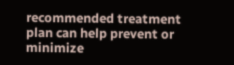recommended treatment plan can help prevent or minimize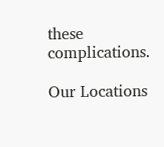these complications.

Our Locations